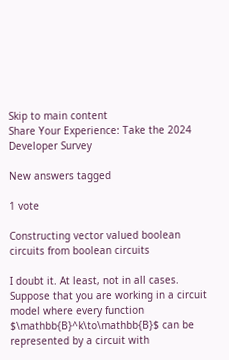Skip to main content
Share Your Experience: Take the 2024 Developer Survey

New answers tagged

1 vote

Constructing vector valued boolean circuits from boolean circuits

I doubt it. At least, not in all cases. Suppose that you are working in a circuit model where every function $\mathbb{B}^k\to\mathbb{B}$ can be represented by a circuit with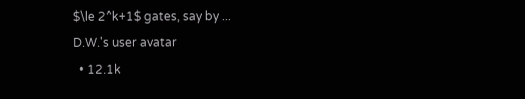$\le 2^k+1$ gates, say by ...
D.W.'s user avatar
  • 12.1k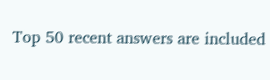Top 50 recent answers are included